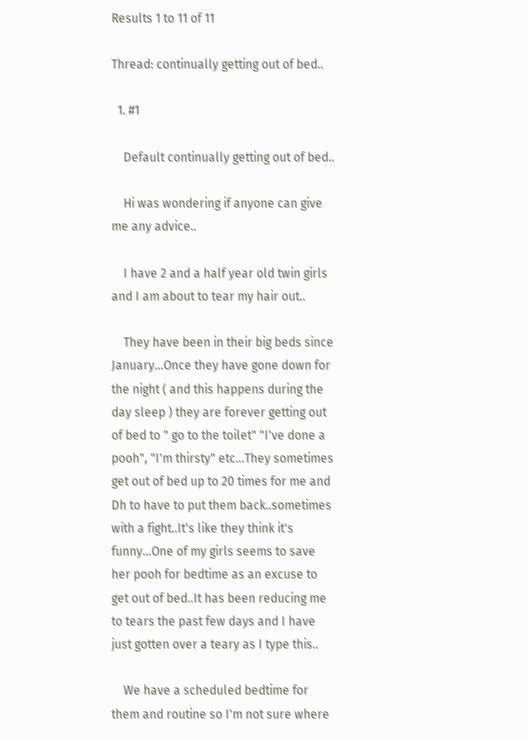Results 1 to 11 of 11

Thread: continually getting out of bed..

  1. #1

    Default continually getting out of bed..

    Hi was wondering if anyone can give me any advice..

    I have 2 and a half year old twin girls and I am about to tear my hair out..

    They have been in their big beds since January...Once they have gone down for the night ( and this happens during the day sleep ) they are forever getting out of bed to " go to the toilet" "I've done a pooh", "I'm thirsty" etc...They sometimes get out of bed up to 20 times for me and Dh to have to put them back..sometimes with a fight..It's like they think it's funny...One of my girls seems to save her pooh for bedtime as an excuse to get out of bed..It has been reducing me to tears the past few days and I have just gotten over a teary as I type this..

    We have a scheduled bedtime for them and routine so I'm not sure where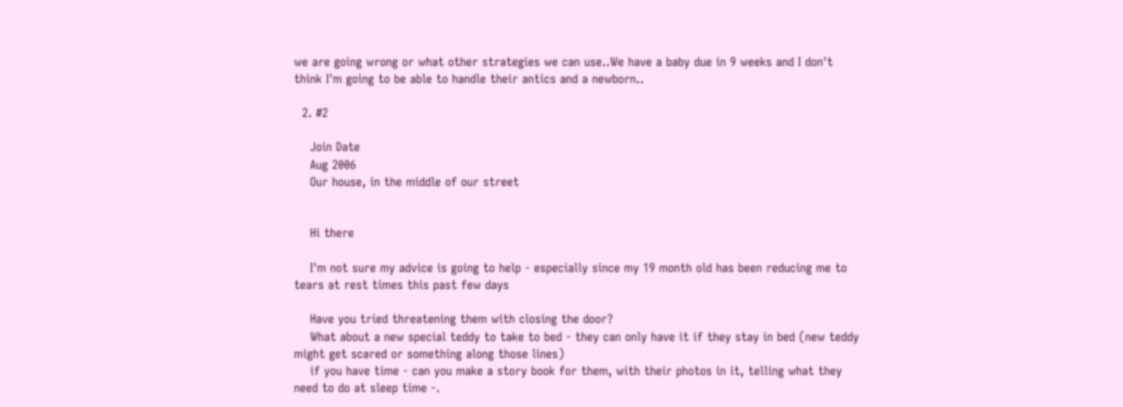we are going wrong or what other strategies we can use..We have a baby due in 9 weeks and I don't think I'm going to be able to handle their antics and a newborn..

  2. #2

    Join Date
    Aug 2006
    Our house, in the middle of our street


    Hi there

    I'm not sure my advice is going to help - especially since my 19 month old has been reducing me to tears at rest times this past few days

    Have you tried threatening them with closing the door?
    What about a new special teddy to take to bed - they can only have it if they stay in bed (new teddy might get scared or something along those lines)
    if you have time - can you make a story book for them, with their photos in it, telling what they need to do at sleep time -.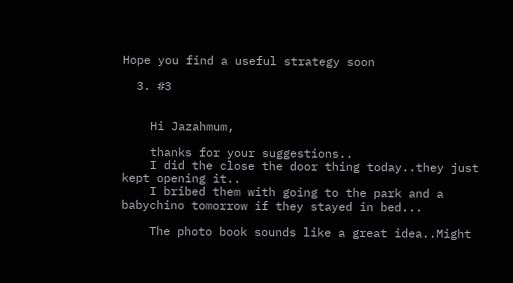Hope you find a useful strategy soon

  3. #3


    Hi Jazahmum,

    thanks for your suggestions..
    I did the close the door thing today..they just kept opening it..
    I bribed them with going to the park and a babychino tomorrow if they stayed in bed...

    The photo book sounds like a great idea..Might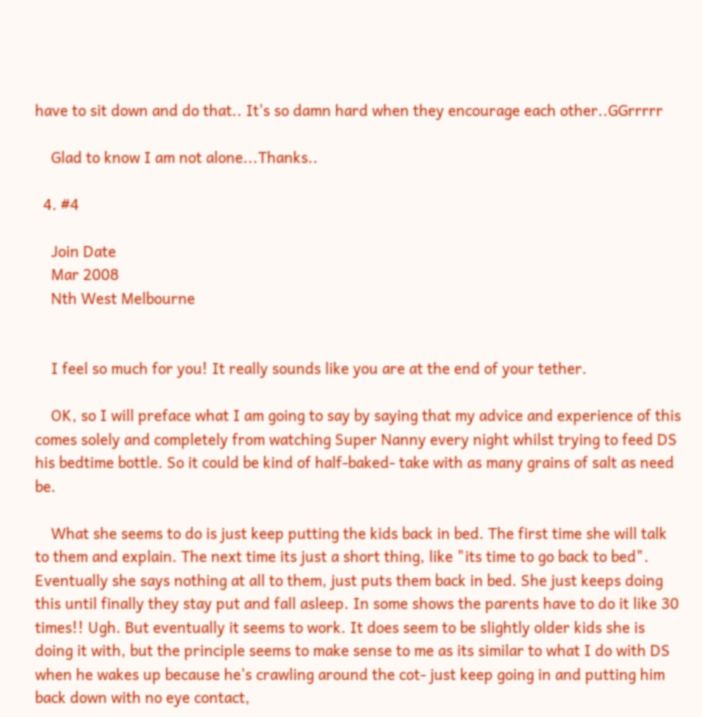have to sit down and do that.. It's so damn hard when they encourage each other..GGrrrrr

    Glad to know I am not alone...Thanks..

  4. #4

    Join Date
    Mar 2008
    Nth West Melbourne


    I feel so much for you! It really sounds like you are at the end of your tether.

    OK, so I will preface what I am going to say by saying that my advice and experience of this comes solely and completely from watching Super Nanny every night whilst trying to feed DS his bedtime bottle. So it could be kind of half-baked- take with as many grains of salt as need be.

    What she seems to do is just keep putting the kids back in bed. The first time she will talk to them and explain. The next time its just a short thing, like "its time to go back to bed". Eventually she says nothing at all to them, just puts them back in bed. She just keeps doing this until finally they stay put and fall asleep. In some shows the parents have to do it like 30 times!! Ugh. But eventually it seems to work. It does seem to be slightly older kids she is doing it with, but the principle seems to make sense to me as its similar to what I do with DS when he wakes up because he's crawling around the cot- just keep going in and putting him back down with no eye contact,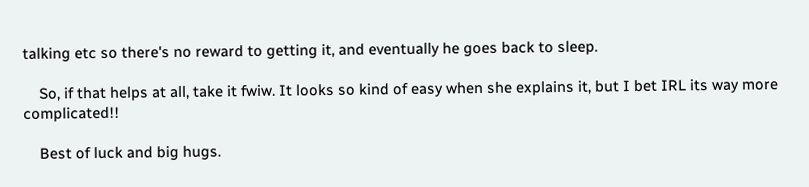talking etc so there's no reward to getting it, and eventually he goes back to sleep.

    So, if that helps at all, take it fwiw. It looks so kind of easy when she explains it, but I bet IRL its way more complicated!!

    Best of luck and big hugs.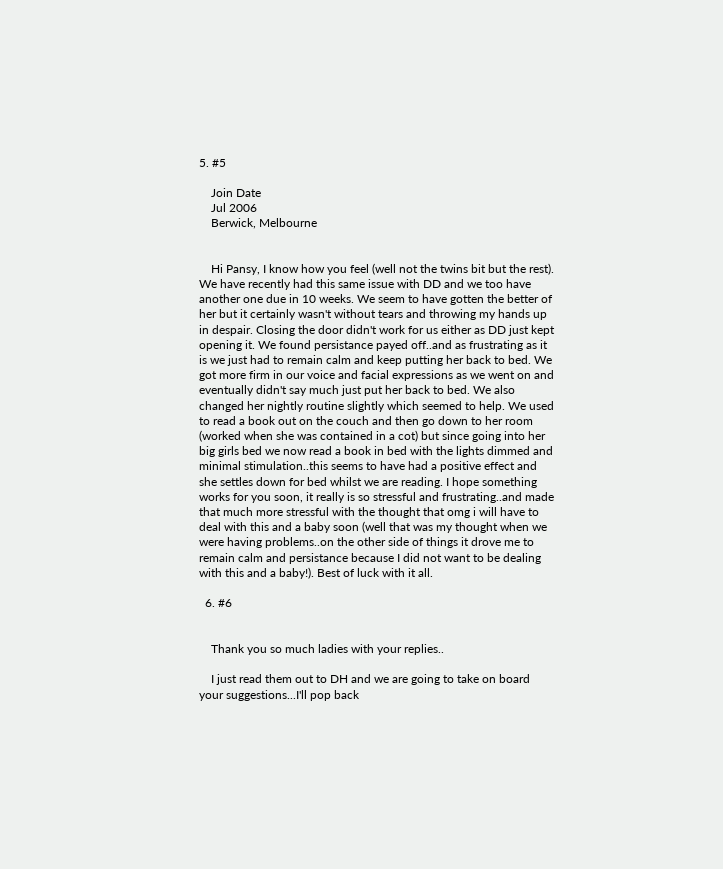5. #5

    Join Date
    Jul 2006
    Berwick, Melbourne


    Hi Pansy, I know how you feel (well not the twins bit but the rest). We have recently had this same issue with DD and we too have another one due in 10 weeks. We seem to have gotten the better of her but it certainly wasn't without tears and throwing my hands up in despair. Closing the door didn't work for us either as DD just kept opening it. We found persistance payed off..and as frustrating as it is we just had to remain calm and keep putting her back to bed. We got more firm in our voice and facial expressions as we went on and eventually didn't say much just put her back to bed. We also changed her nightly routine slightly which seemed to help. We used to read a book out on the couch and then go down to her room (worked when she was contained in a cot) but since going into her big girls bed we now read a book in bed with the lights dimmed and minimal stimulation..this seems to have had a positive effect and she settles down for bed whilst we are reading. I hope something works for you soon, it really is so stressful and frustrating..and made that much more stressful with the thought that omg i will have to deal with this and a baby soon (well that was my thought when we were having problems..on the other side of things it drove me to remain calm and persistance because I did not want to be dealing with this and a baby!). Best of luck with it all.

  6. #6


    Thank you so much ladies with your replies..

    I just read them out to DH and we are going to take on board your suggestions...I'll pop back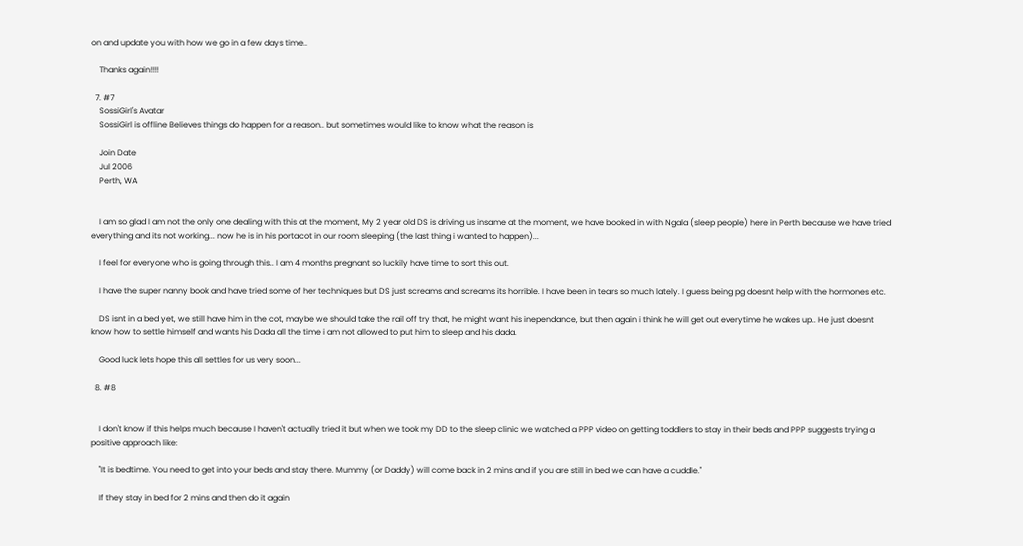on and update you with how we go in a few days time..

    Thanks again!!!!

  7. #7
    SossiGirl's Avatar
    SossiGirl is offline Believes things do happen for a reason.. but sometimes would like to know what the reason is

    Join Date
    Jul 2006
    Perth, WA


    I am so glad I am not the only one dealing with this at the moment, My 2 year old DS is driving us insame at the moment, we have booked in with Ngala (sleep people) here in Perth because we have tried everything and its not working... now he is in his portacot in our room sleeping (the last thing i wanted to happen)...

    I feel for everyone who is going through this.. I am 4 months pregnant so luckily have time to sort this out.

    I have the super nanny book and have tried some of her techniques but DS just screams and screams its horrible. I have been in tears so much lately. I guess being pg doesnt help with the hormones etc.

    DS isnt in a bed yet, we still have him in the cot, maybe we should take the rail off try that, he might want his inependance, but then again i think he will get out everytime he wakes up.. He just doesnt know how to settle himself and wants his Dada all the time i am not allowed to put him to sleep and his dada.

    Good luck lets hope this all settles for us very soon...

  8. #8


    I don't know if this helps much because I haven't actually tried it but when we took my DD to the sleep clinic we watched a PPP video on getting toddlers to stay in their beds and PPP suggests trying a positive approach like:

    "It is bedtime. You need to get into your beds and stay there. Mummy (or Daddy) will come back in 2 mins and if you are still in bed we can have a cuddle."

    If they stay in bed for 2 mins and then do it again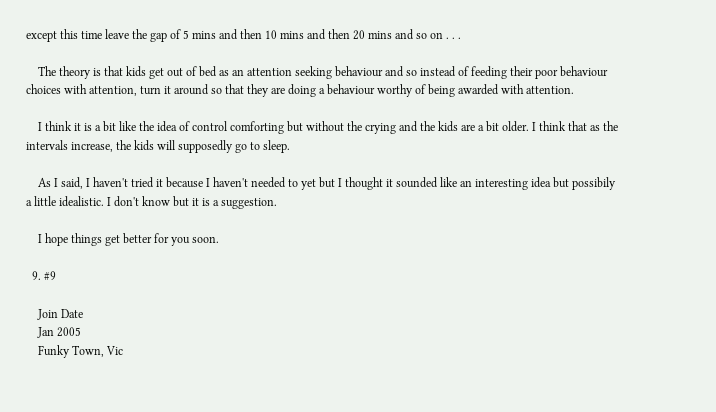except this time leave the gap of 5 mins and then 10 mins and then 20 mins and so on . . .

    The theory is that kids get out of bed as an attention seeking behaviour and so instead of feeding their poor behaviour choices with attention, turn it around so that they are doing a behaviour worthy of being awarded with attention.

    I think it is a bit like the idea of control comforting but without the crying and the kids are a bit older. I think that as the intervals increase, the kids will supposedly go to sleep.

    As I said, I haven't tried it because I haven't needed to yet but I thought it sounded like an interesting idea but possibily a little idealistic. I don't know but it is a suggestion.

    I hope things get better for you soon.

  9. #9

    Join Date
    Jan 2005
    Funky Town, Vic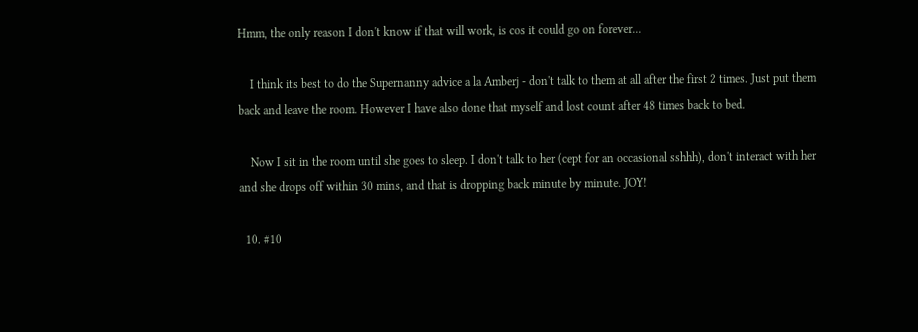Hmm, the only reason I don't know if that will work, is cos it could go on forever...

    I think its best to do the Supernanny advice a la Amberj - don't talk to them at all after the first 2 times. Just put them back and leave the room. However I have also done that myself and lost count after 48 times back to bed.

    Now I sit in the room until she goes to sleep. I don't talk to her (cept for an occasional sshhh), don't interact with her and she drops off within 30 mins, and that is dropping back minute by minute. JOY!

  10. #10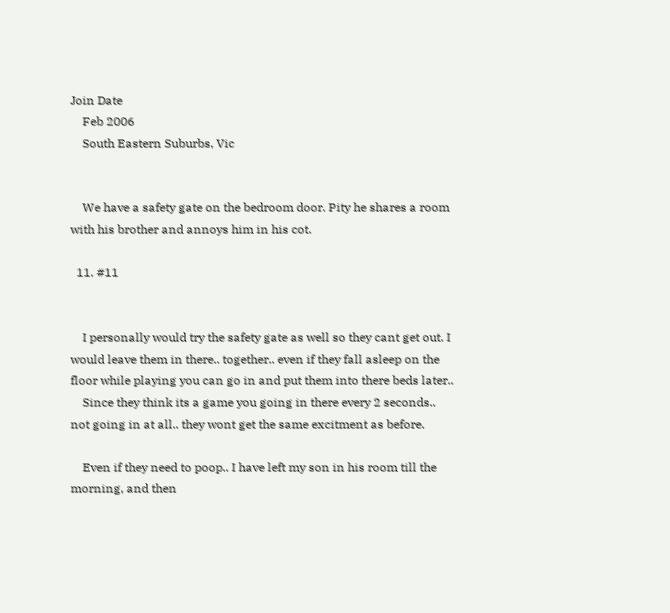Join Date
    Feb 2006
    South Eastern Suburbs, Vic


    We have a safety gate on the bedroom door. Pity he shares a room with his brother and annoys him in his cot.

  11. #11


    I personally would try the safety gate as well so they cant get out. I would leave them in there.. together.. even if they fall asleep on the floor while playing you can go in and put them into there beds later..
    Since they think its a game you going in there every 2 seconds.. not going in at all.. they wont get the same excitment as before.

    Even if they need to poop.. I have left my son in his room till the morning, and then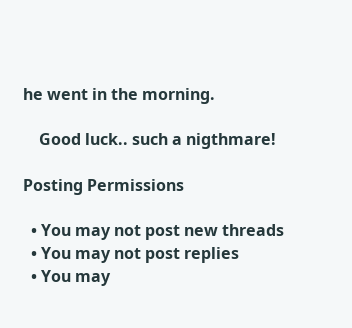he went in the morning.

    Good luck.. such a nigthmare!

Posting Permissions

  • You may not post new threads
  • You may not post replies
  • You may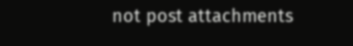not post attachments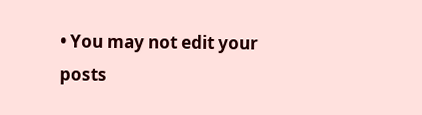• You may not edit your posts